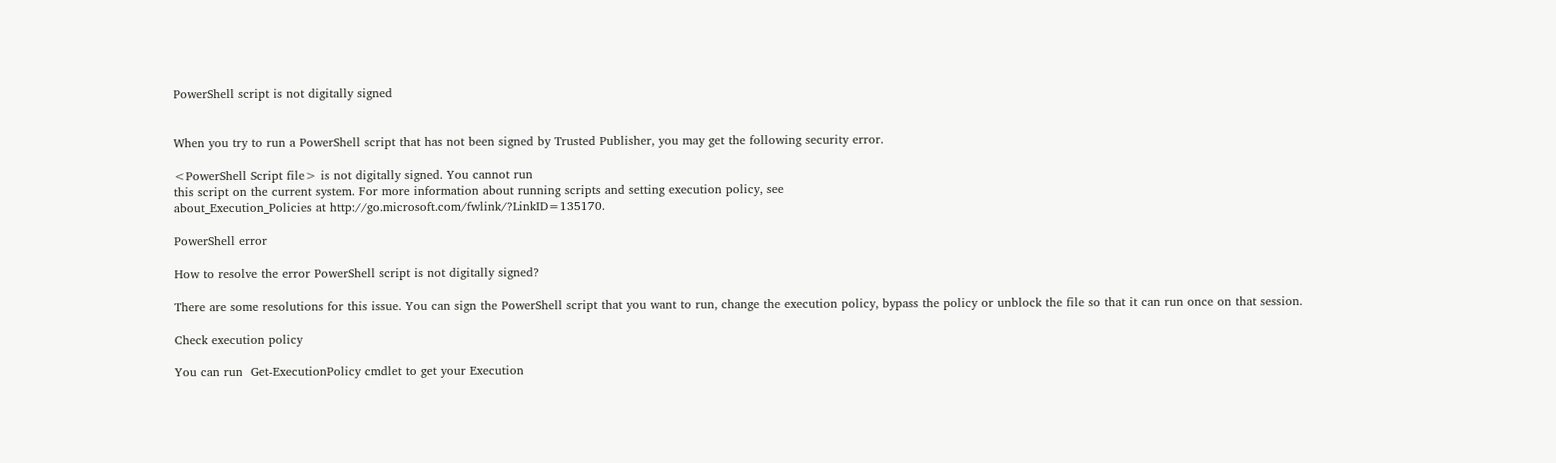PowerShell script is not digitally signed


When you try to run a PowerShell script that has not been signed by Trusted Publisher, you may get the following security error.

<PowerShell Script file> is not digitally signed. You cannot run
this script on the current system. For more information about running scripts and setting execution policy, see
about_Execution_Policies at http://go.microsoft.com/fwlink/?LinkID=135170.

PowerShell error

How to resolve the error PowerShell script is not digitally signed?

There are some resolutions for this issue. You can sign the PowerShell script that you want to run, change the execution policy, bypass the policy or unblock the file so that it can run once on that session.

Check execution policy

You can run  Get-ExecutionPolicy cmdlet to get your Execution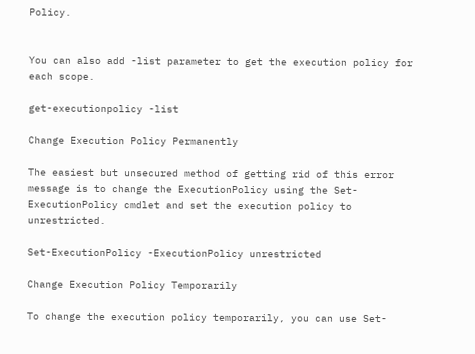Policy.


You can also add -list parameter to get the execution policy for each scope.

get-executionpolicy -list

Change Execution Policy Permanently

The easiest but unsecured method of getting rid of this error message is to change the ExecutionPolicy using the Set-ExecutionPolicy cmdlet and set the execution policy to unrestricted.

Set-ExecutionPolicy -ExecutionPolicy unrestricted

Change Execution Policy Temporarily

To change the execution policy temporarily, you can use Set-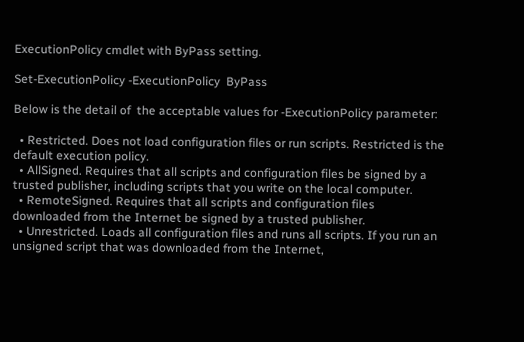ExecutionPolicy cmdlet with ByPass setting.

Set-ExecutionPolicy -ExecutionPolicy  ByPass

Below is the detail of  the acceptable values for -ExecutionPolicy parameter:

  • Restricted. Does not load configuration files or run scripts. Restricted is the default execution policy.
  • AllSigned. Requires that all scripts and configuration files be signed by a trusted publisher, including scripts that you write on the local computer.
  • RemoteSigned. Requires that all scripts and configuration files downloaded from the Internet be signed by a trusted publisher.
  • Unrestricted. Loads all configuration files and runs all scripts. If you run an unsigned script that was downloaded from the Internet,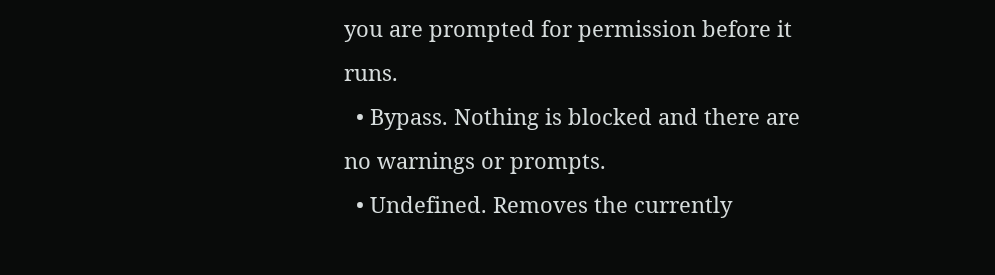you are prompted for permission before it runs.
  • Bypass. Nothing is blocked and there are no warnings or prompts.
  • Undefined. Removes the currently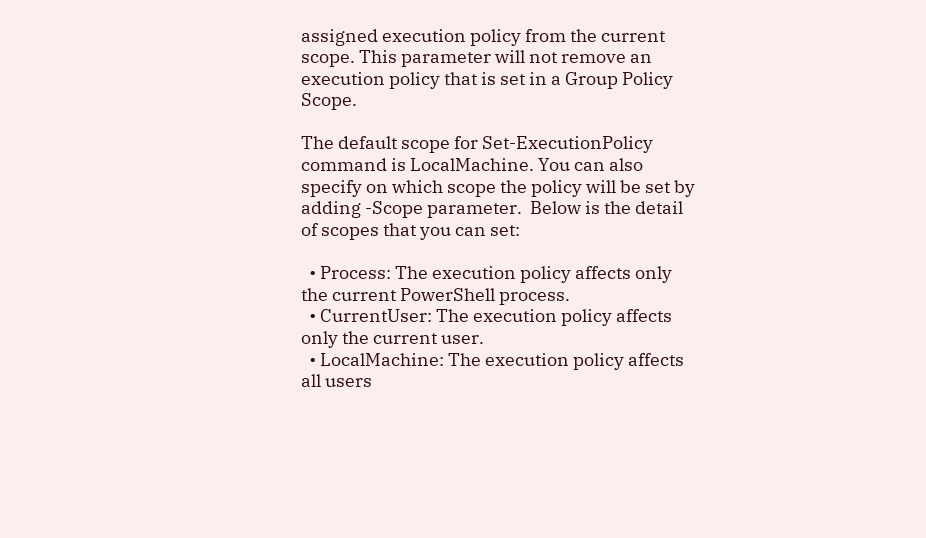assigned execution policy from the current scope. This parameter will not remove an execution policy that is set in a Group Policy Scope.

The default scope for Set-ExecutionPolicy command is LocalMachine. You can also specify on which scope the policy will be set by adding -Scope parameter.  Below is the detail of scopes that you can set:

  • Process: The execution policy affects only the current PowerShell process.
  • CurrentUser: The execution policy affects only the current user.
  • LocalMachine: The execution policy affects all users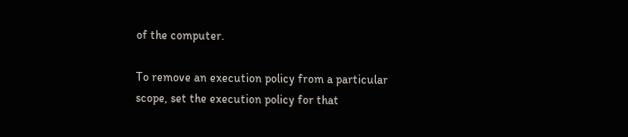of the computer.

To remove an execution policy from a particular scope, set the execution policy for that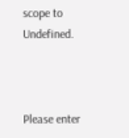scope to Undefined.



Please enter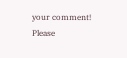your comment!
Please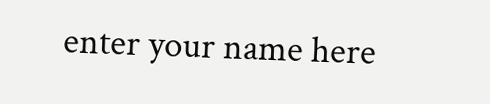enter your name here